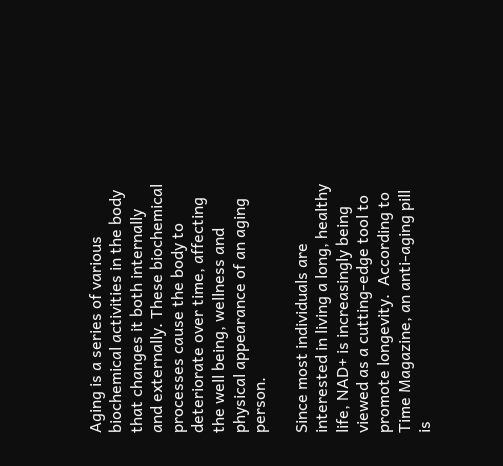Aging is a series of various biochemical activities in the body that changes it both internally and externally. These biochemical processes cause the body to deteriorate over time, affecting the well being, wellness and physical appearance of an aging person.

Since most individuals are interested in living a long, healthy life, NAD+ is increasingly being viewed as a cutting-edge tool to promote longevity.  According to Time Magazine, an anti-aging pill is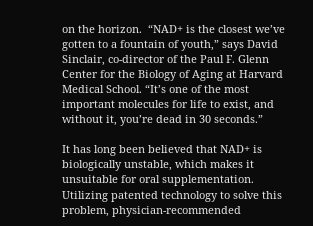on the horizon.  “NAD+ is the closest we’ve gotten to a fountain of youth,” says David Sinclair, co-director of the Paul F. Glenn Center for the Biology of Aging at Harvard Medical School. “It’s one of the most important molecules for life to exist, and without it, you’re dead in 30 seconds.”

It has long been believed that NAD+ is biologically unstable, which makes it unsuitable for oral supplementation.  Utilizing patented technology to solve this problem, physician-recommended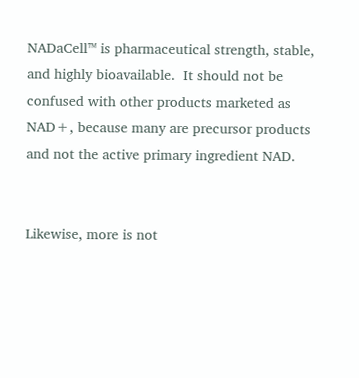NADaCell™ is pharmaceutical strength, stable, and highly bioavailable.  It should not be confused with other products marketed as NAD+, because many are precursor products and not the active primary ingredient NAD.


Likewise, more is not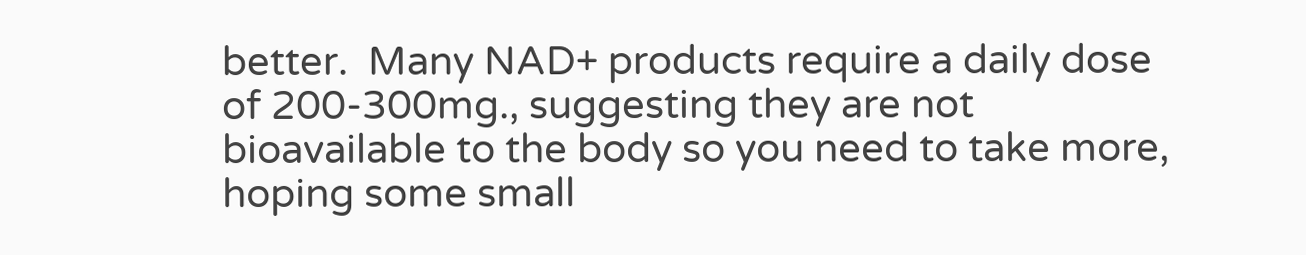better.  Many NAD+ products require a daily dose of 200-300mg., suggesting they are not bioavailable to the body so you need to take more, hoping some small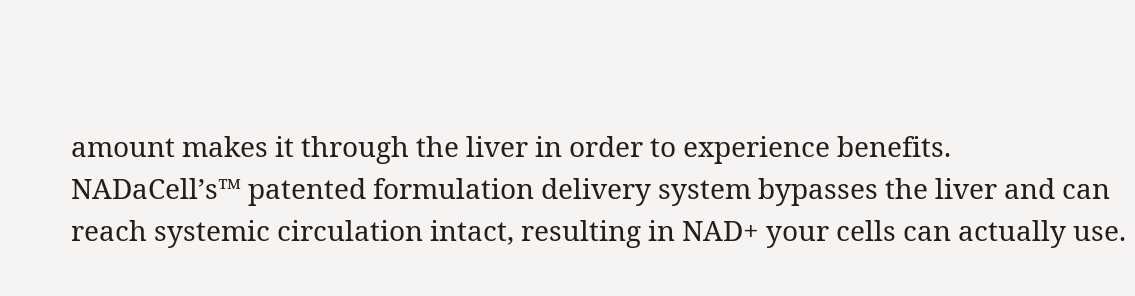amount makes it through the liver in order to experience benefits.  NADaCell’s™ patented formulation delivery system bypasses the liver and can reach systemic circulation intact, resulting in NAD+ your cells can actually use.